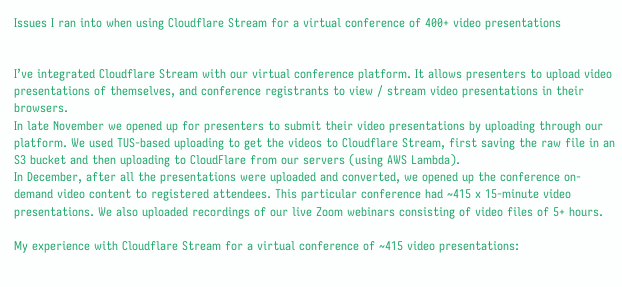Issues I ran into when using Cloudflare Stream for a virtual conference of 400+ video presentations


I’ve integrated Cloudflare Stream with our virtual conference platform. It allows presenters to upload video presentations of themselves, and conference registrants to view / stream video presentations in their browsers.
In late November we opened up for presenters to submit their video presentations by uploading through our platform. We used TUS-based uploading to get the videos to Cloudflare Stream, first saving the raw file in an S3 bucket and then uploading to CloudFlare from our servers (using AWS Lambda).
In December, after all the presentations were uploaded and converted, we opened up the conference on-demand video content to registered attendees. This particular conference had ~415 x 15-minute video presentations. We also uploaded recordings of our live Zoom webinars consisting of video files of 5+ hours.

My experience with Cloudflare Stream for a virtual conference of ~415 video presentations: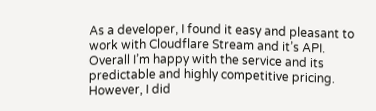As a developer, I found it easy and pleasant to work with Cloudflare Stream and it’s API. Overall I’m happy with the service and its predictable and highly competitive pricing. However, I did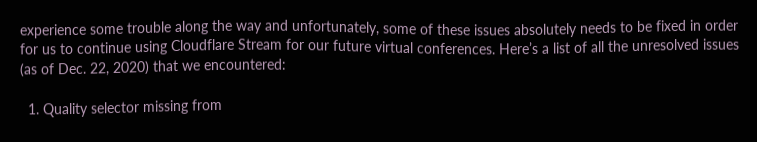experience some trouble along the way and unfortunately, some of these issues absolutely needs to be fixed in order for us to continue using Cloudflare Stream for our future virtual conferences. Here’s a list of all the unresolved issues (as of Dec. 22, 2020) that we encountered:

  1. Quality selector missing from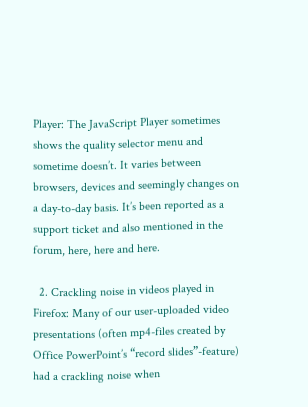Player: The JavaScript Player sometimes shows the quality selector menu and sometime doesn’t. It varies between browsers, devices and seemingly changes on a day-to-day basis. It’s been reported as a support ticket and also mentioned in the forum, here, here and here.

  2. Crackling noise in videos played in Firefox: Many of our user-uploaded video presentations (often mp4-files created by Office PowerPoint’s “record slides”-feature) had a crackling noise when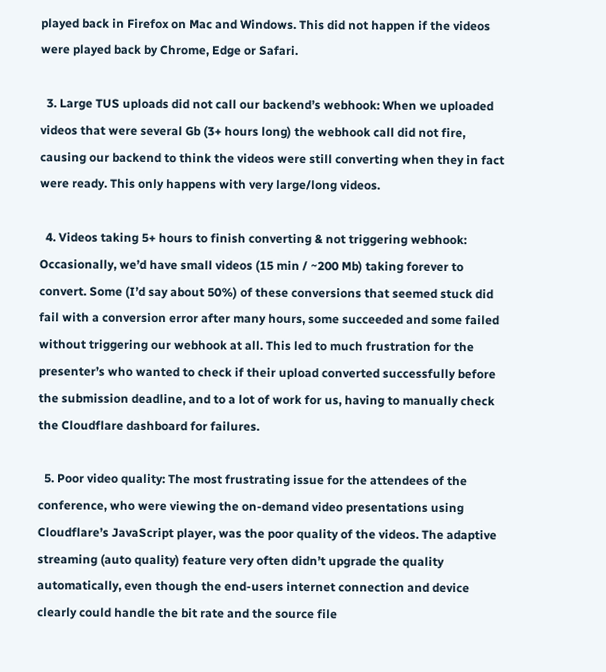played back in Firefox on Mac and Windows. This did not happen if the videos were played back by Chrome, Edge or Safari.

  3. Large TUS uploads did not call our backend’s webhook: When we uploaded videos that were several Gb (3+ hours long) the webhook call did not fire, causing our backend to think the videos were still converting when they in fact were ready. This only happens with very large/long videos.

  4. Videos taking 5+ hours to finish converting & not triggering webhook: Occasionally, we’d have small videos (15 min / ~200 Mb) taking forever to convert. Some (I’d say about 50%) of these conversions that seemed stuck did fail with a conversion error after many hours, some succeeded and some failed without triggering our webhook at all. This led to much frustration for the presenter’s who wanted to check if their upload converted successfully before the submission deadline, and to a lot of work for us, having to manually check the Cloudflare dashboard for failures.

  5. Poor video quality: The most frustrating issue for the attendees of the conference, who were viewing the on-demand video presentations using Cloudflare’s JavaScript player, was the poor quality of the videos. The adaptive streaming (auto quality) feature very often didn’t upgrade the quality automatically, even though the end-users internet connection and device clearly could handle the bit rate and the source file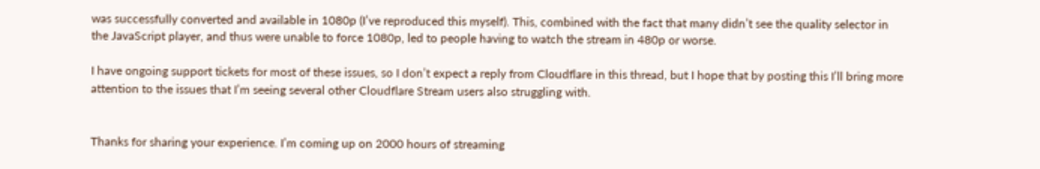was successfully converted and available in 1080p (I’ve reproduced this myself). This, combined with the fact that many didn’t see the quality selector in the JavaScript player, and thus were unable to force 1080p, led to people having to watch the stream in 480p or worse.

I have ongoing support tickets for most of these issues, so I don’t expect a reply from Cloudflare in this thread, but I hope that by posting this I’ll bring more attention to the issues that I’m seeing several other Cloudflare Stream users also struggling with.


Thanks for sharing your experience. I’m coming up on 2000 hours of streaming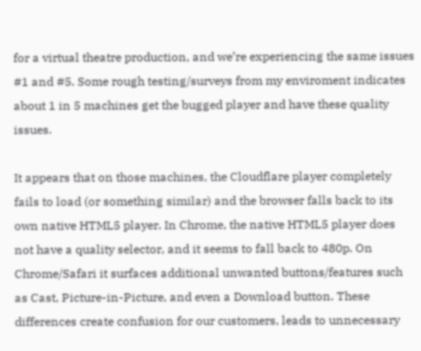for a virtual theatre production, and we’re experiencing the same issues #1 and #5. Some rough testing/surveys from my enviroment indicates about 1 in 5 machines get the bugged player and have these quality issues.

It appears that on those machines, the Cloudflare player completely fails to load (or something similar) and the browser falls back to its own native HTML5 player. In Chrome, the native HTML5 player does not have a quality selector, and it seems to fall back to 480p. On Chrome/Safari it surfaces additional unwanted buttons/features such as Cast, Picture-in-Picture, and even a Download button. These differences create confusion for our customers, leads to unnecessary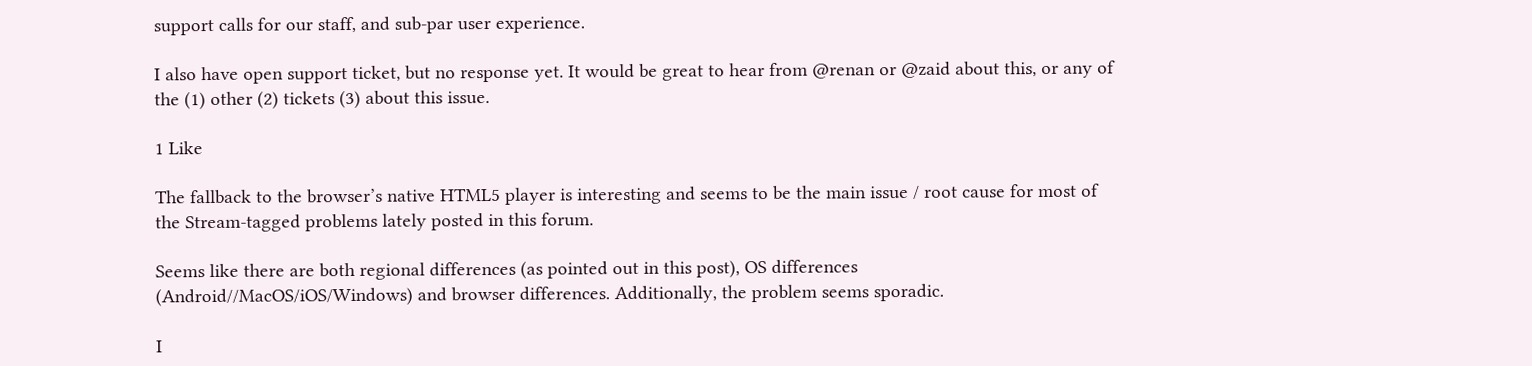support calls for our staff, and sub-par user experience.

I also have open support ticket, but no response yet. It would be great to hear from @renan or @zaid about this, or any of the (1) other (2) tickets (3) about this issue.

1 Like

The fallback to the browser’s native HTML5 player is interesting and seems to be the main issue / root cause for most of the Stream-tagged problems lately posted in this forum.

Seems like there are both regional differences (as pointed out in this post), OS differences (Android//MacOS/iOS/Windows) and browser differences. Additionally, the problem seems sporadic.

I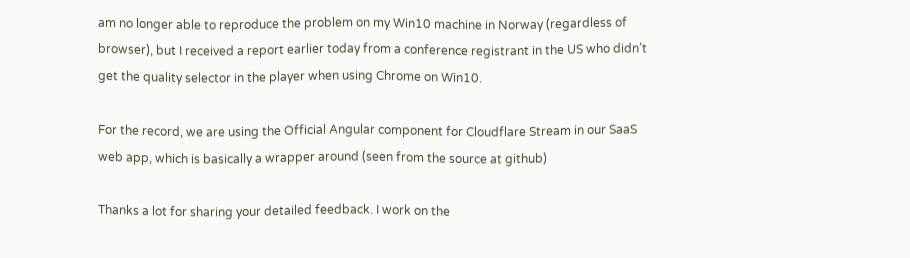am no longer able to reproduce the problem on my Win10 machine in Norway (regardless of browser), but I received a report earlier today from a conference registrant in the US who didn’t get the quality selector in the player when using Chrome on Win10.

For the record, we are using the Official Angular component for Cloudflare Stream in our SaaS web app, which is basically a wrapper around (seen from the source at github)

Thanks a lot for sharing your detailed feedback. I work on the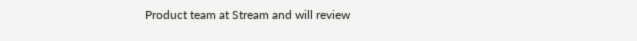Product team at Stream and will review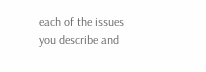each of the issues you describe and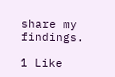share my findings.

1 Like